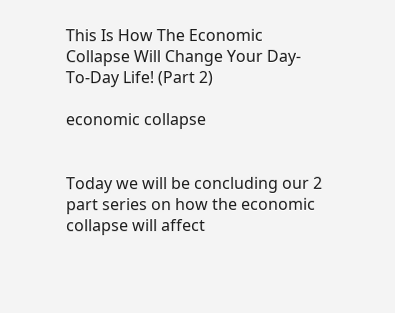This Is How The Economic Collapse Will Change Your Day-To-Day Life! (Part 2)

economic collapse


Today we will be concluding our 2 part series on how the economic collapse will affect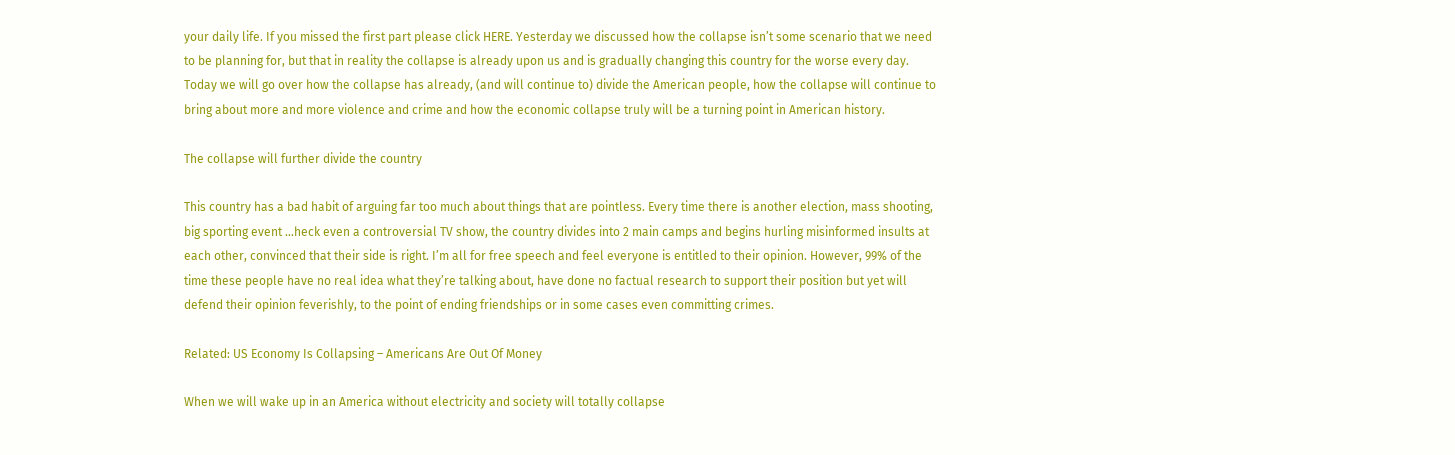your daily life. If you missed the first part please click HERE. Yesterday we discussed how the collapse isn’t some scenario that we need to be planning for, but that in reality the collapse is already upon us and is gradually changing this country for the worse every day. Today we will go over how the collapse has already, (and will continue to) divide the American people, how the collapse will continue to bring about more and more violence and crime and how the economic collapse truly will be a turning point in American history.

The collapse will further divide the country

This country has a bad habit of arguing far too much about things that are pointless. Every time there is another election, mass shooting, big sporting event …heck even a controversial TV show, the country divides into 2 main camps and begins hurling misinformed insults at each other, convinced that their side is right. I’m all for free speech and feel everyone is entitled to their opinion. However, 99% of the time these people have no real idea what they’re talking about, have done no factual research to support their position but yet will defend their opinion feverishly, to the point of ending friendships or in some cases even committing crimes.

Related: US Economy Is Collapsing – Americans Are Out Of Money

When we will wake up in an America without electricity and society will totally collapse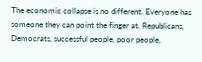The economic collapse is no different. Everyone has someone they can point the finger at. Republicans, Democrats, successful people, poor people,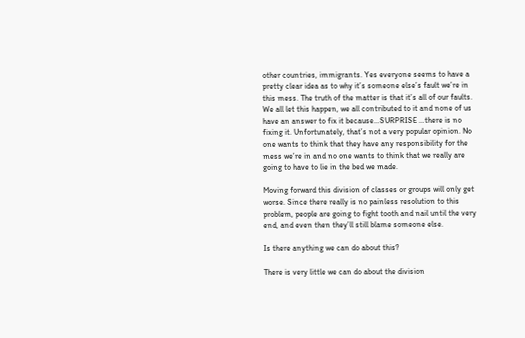other countries, immigrants. Yes everyone seems to have a pretty clear idea as to why it’s someone else’s fault we’re in this mess. The truth of the matter is that it’s all of our faults. We all let this happen, we all contributed to it and none of us have an answer to fix it because…SURPRISE …there is no fixing it. Unfortunately, that’s not a very popular opinion. No one wants to think that they have any responsibility for the mess we’re in and no one wants to think that we really are going to have to lie in the bed we made.

Moving forward this division of classes or groups will only get worse. Since there really is no painless resolution to this problem, people are going to fight tooth and nail until the very end, and even then they’ll still blame someone else.

Is there anything we can do about this?

There is very little we can do about the division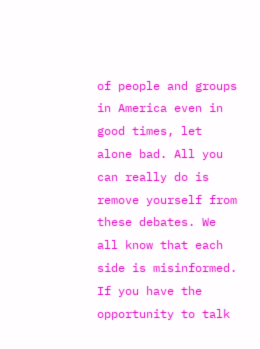of people and groups in America even in good times, let alone bad. All you can really do is remove yourself from these debates. We all know that each side is misinformed. If you have the opportunity to talk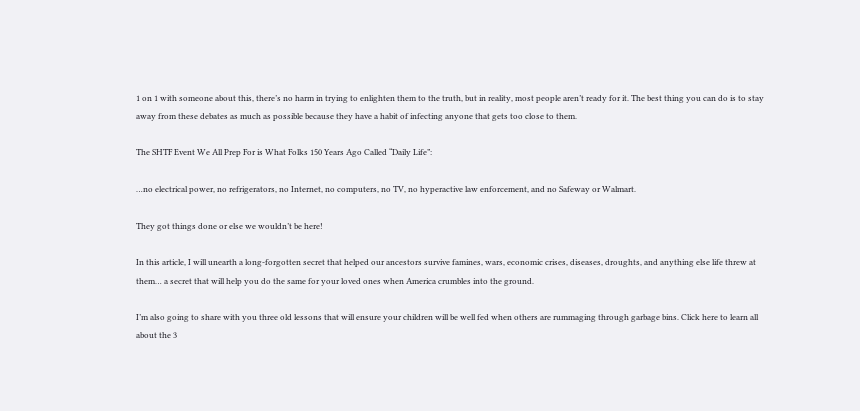1 on 1 with someone about this, there’s no harm in trying to enlighten them to the truth, but in reality, most people aren’t ready for it. The best thing you can do is to stay away from these debates as much as possible because they have a habit of infecting anyone that gets too close to them.

The SHTF Event We All Prep For is What Folks 150 Years Ago Called “Daily Life”:

…no electrical power, no refrigerators, no Internet, no computers, no TV, no hyperactive law enforcement, and no Safeway or Walmart.

They got things done or else we wouldn’t be here!

In this article, I will unearth a long-forgotten secret that helped our ancestors survive famines, wars, economic crises, diseases, droughts, and anything else life threw at them… a secret that will help you do the same for your loved ones when America crumbles into the ground.

I’m also going to share with you three old lessons that will ensure your children will be well fed when others are rummaging through garbage bins. Click here to learn all about the 3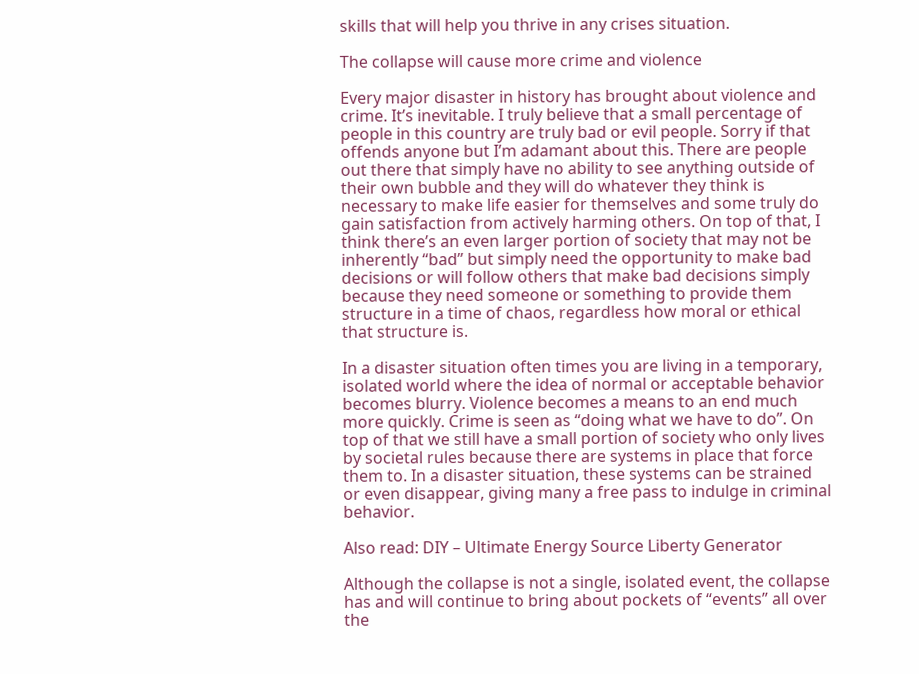skills that will help you thrive in any crises situation.

The collapse will cause more crime and violence

Every major disaster in history has brought about violence and crime. It’s inevitable. I truly believe that a small percentage of people in this country are truly bad or evil people. Sorry if that offends anyone but I’m adamant about this. There are people out there that simply have no ability to see anything outside of their own bubble and they will do whatever they think is necessary to make life easier for themselves and some truly do gain satisfaction from actively harming others. On top of that, I think there’s an even larger portion of society that may not be inherently “bad” but simply need the opportunity to make bad decisions or will follow others that make bad decisions simply because they need someone or something to provide them structure in a time of chaos, regardless how moral or ethical that structure is.

In a disaster situation often times you are living in a temporary, isolated world where the idea of normal or acceptable behavior becomes blurry. Violence becomes a means to an end much more quickly. Crime is seen as “doing what we have to do”. On top of that we still have a small portion of society who only lives by societal rules because there are systems in place that force them to. In a disaster situation, these systems can be strained or even disappear, giving many a free pass to indulge in criminal behavior.

Also read: DIY – Ultimate Energy Source Liberty Generator

Although the collapse is not a single, isolated event, the collapse has and will continue to bring about pockets of “events” all over the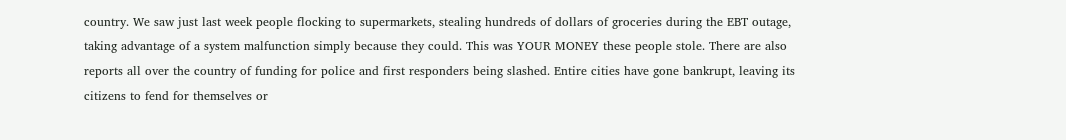country. We saw just last week people flocking to supermarkets, stealing hundreds of dollars of groceries during the EBT outage, taking advantage of a system malfunction simply because they could. This was YOUR MONEY these people stole. There are also reports all over the country of funding for police and first responders being slashed. Entire cities have gone bankrupt, leaving its citizens to fend for themselves or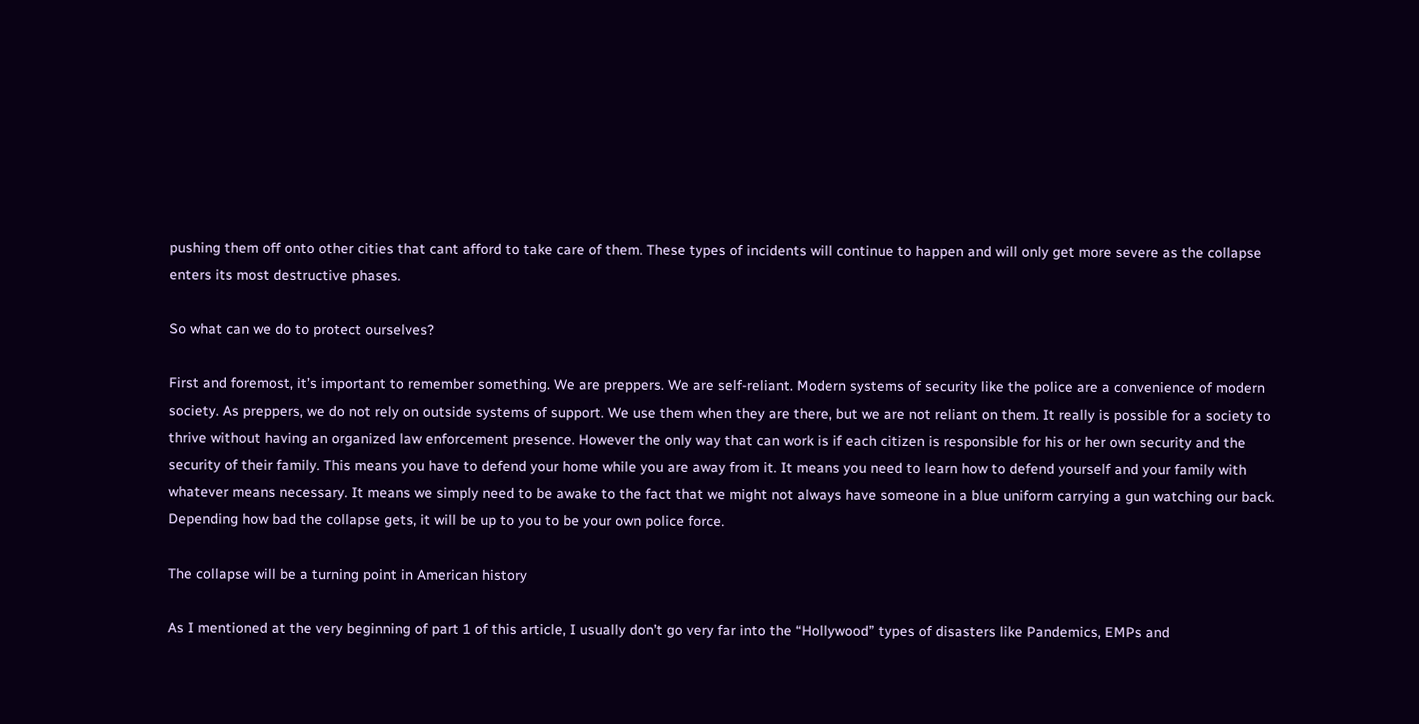pushing them off onto other cities that cant afford to take care of them. These types of incidents will continue to happen and will only get more severe as the collapse enters its most destructive phases.

So what can we do to protect ourselves?

First and foremost, it’s important to remember something. We are preppers. We are self-reliant. Modern systems of security like the police are a convenience of modern society. As preppers, we do not rely on outside systems of support. We use them when they are there, but we are not reliant on them. It really is possible for a society to thrive without having an organized law enforcement presence. However the only way that can work is if each citizen is responsible for his or her own security and the security of their family. This means you have to defend your home while you are away from it. It means you need to learn how to defend yourself and your family with whatever means necessary. It means we simply need to be awake to the fact that we might not always have someone in a blue uniform carrying a gun watching our back. Depending how bad the collapse gets, it will be up to you to be your own police force.

The collapse will be a turning point in American history

As I mentioned at the very beginning of part 1 of this article, I usually don’t go very far into the “Hollywood” types of disasters like Pandemics, EMPs and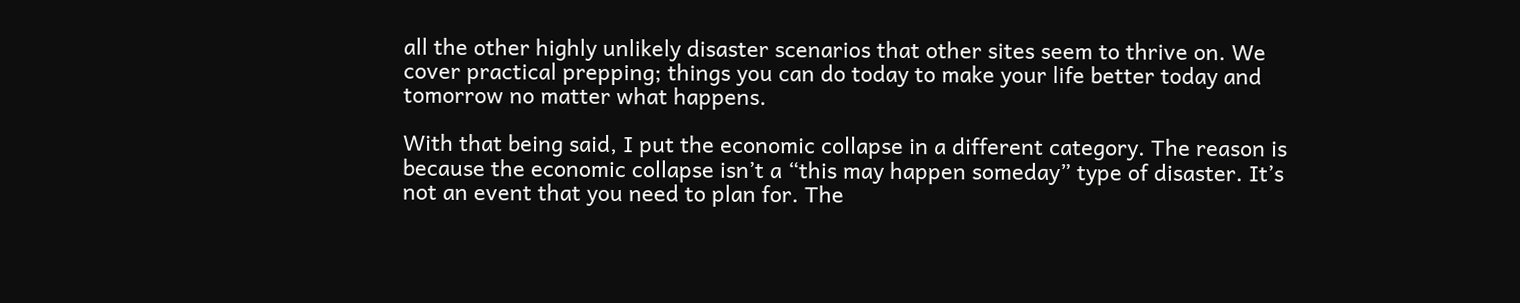all the other highly unlikely disaster scenarios that other sites seem to thrive on. We cover practical prepping; things you can do today to make your life better today and tomorrow no matter what happens.

With that being said, I put the economic collapse in a different category. The reason is because the economic collapse isn’t a “this may happen someday” type of disaster. It’s not an event that you need to plan for. The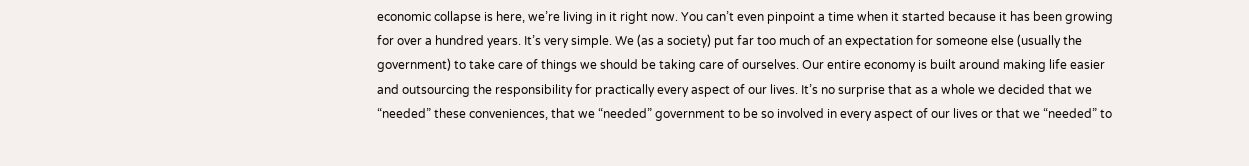economic collapse is here, we’re living in it right now. You can’t even pinpoint a time when it started because it has been growing for over a hundred years. It’s very simple. We (as a society) put far too much of an expectation for someone else (usually the government) to take care of things we should be taking care of ourselves. Our entire economy is built around making life easier and outsourcing the responsibility for practically every aspect of our lives. It’s no surprise that as a whole we decided that we “needed” these conveniences, that we “needed” government to be so involved in every aspect of our lives or that we “needed” to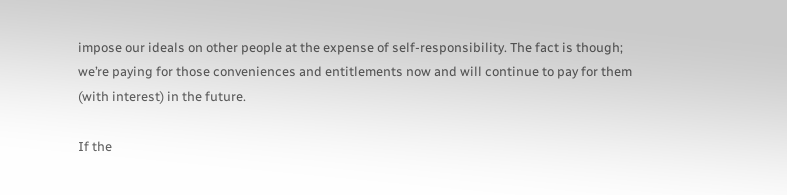impose our ideals on other people at the expense of self-responsibility. The fact is though; we’re paying for those conveniences and entitlements now and will continue to pay for them (with interest) in the future.

If the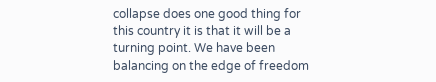collapse does one good thing for this country it is that it will be a turning point. We have been balancing on the edge of freedom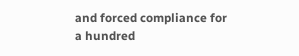and forced compliance for a hundred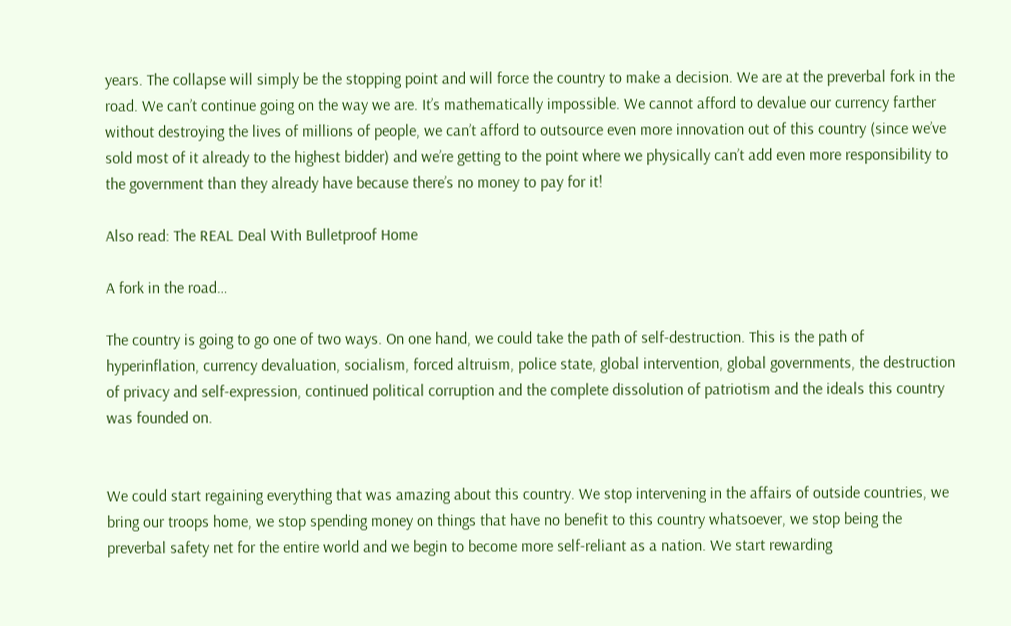years. The collapse will simply be the stopping point and will force the country to make a decision. We are at the preverbal fork in the road. We can’t continue going on the way we are. It’s mathematically impossible. We cannot afford to devalue our currency farther without destroying the lives of millions of people, we can’t afford to outsource even more innovation out of this country (since we’ve sold most of it already to the highest bidder) and we’re getting to the point where we physically can’t add even more responsibility to the government than they already have because there’s no money to pay for it!

Also read: The REAL Deal With Bulletproof Home

A fork in the road…

The country is going to go one of two ways. On one hand, we could take the path of self-destruction. This is the path of hyperinflation, currency devaluation, socialism, forced altruism, police state, global intervention, global governments, the destruction of privacy and self-expression, continued political corruption and the complete dissolution of patriotism and the ideals this country was founded on.


We could start regaining everything that was amazing about this country. We stop intervening in the affairs of outside countries, we bring our troops home, we stop spending money on things that have no benefit to this country whatsoever, we stop being the preverbal safety net for the entire world and we begin to become more self-reliant as a nation. We start rewarding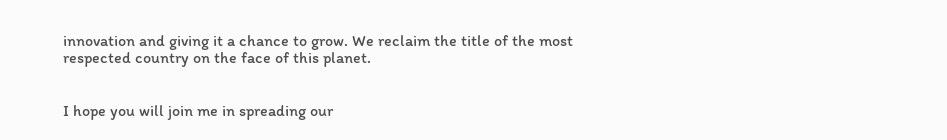innovation and giving it a chance to grow. We reclaim the title of the most respected country on the face of this planet.


I hope you will join me in spreading our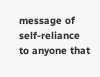message of self-reliance to anyone that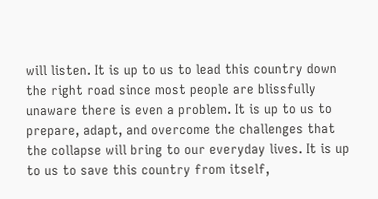will listen. It is up to us to lead this country down the right road since most people are blissfully unaware there is even a problem. It is up to us to prepare, adapt, and overcome the challenges that the collapse will bring to our everyday lives. It is up to us to save this country from itself,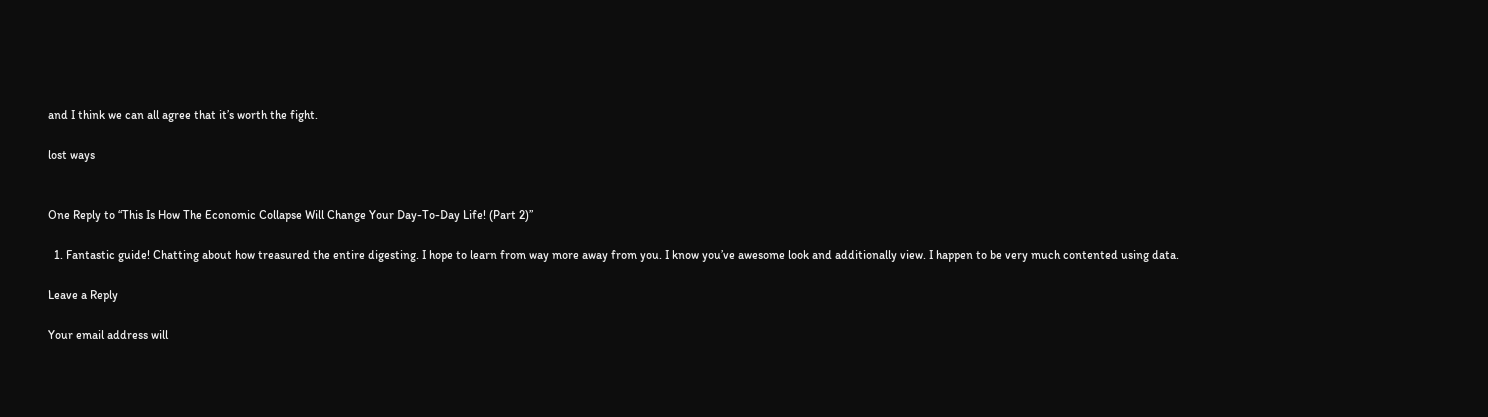and I think we can all agree that it’s worth the fight.

lost ways


One Reply to “This Is How The Economic Collapse Will Change Your Day-To-Day Life! (Part 2)”

  1. Fantastic guide! Chatting about how treasured the entire digesting. I hope to learn from way more away from you. I know you’ve awesome look and additionally view. I happen to be very much contented using data.

Leave a Reply

Your email address will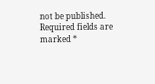not be published. Required fields are marked *